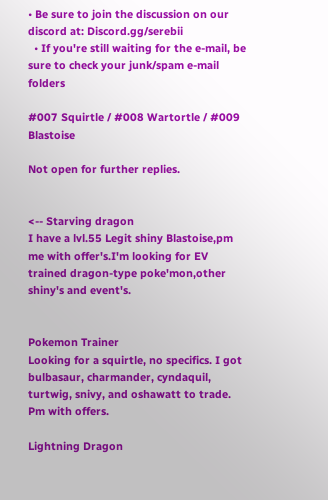• Be sure to join the discussion on our discord at: Discord.gg/serebii
  • If you're still waiting for the e-mail, be sure to check your junk/spam e-mail folders

#007 Squirtle / #008 Wartortle / #009 Blastoise

Not open for further replies.


<-- Starving dragon
I have a lvl.55 Legit shiny Blastoise,pm me with offer's.I'm looking for EV trained dragon-type poke'mon,other shiny's and event's.


Pokemon Trainer
Looking for a squirtle, no specifics. I got bulbasaur, charmander, cyndaquil, turtwig, snivy, and oshawatt to trade. Pm with offers.

Lightning Dragon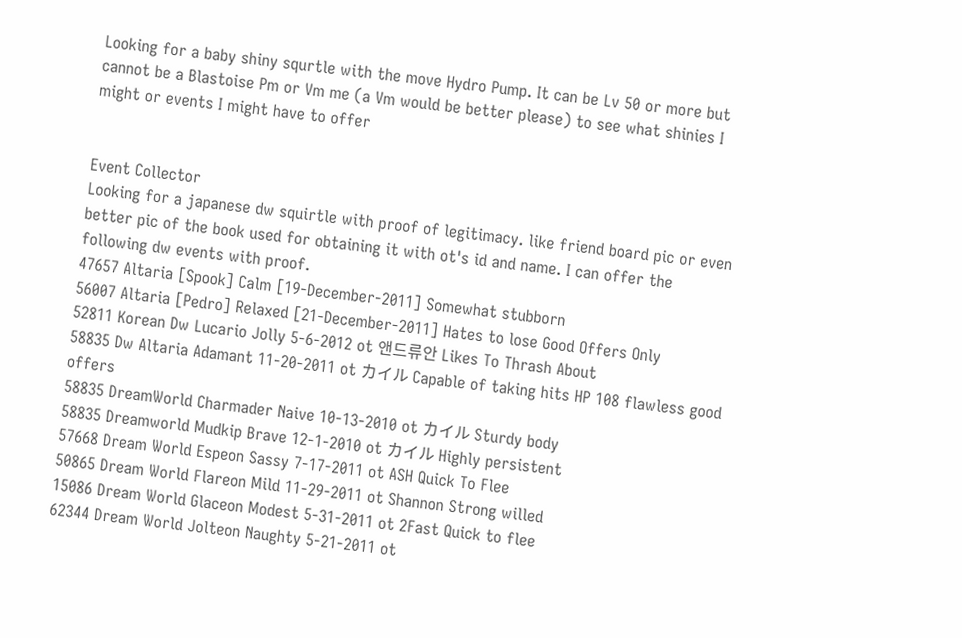Looking for a baby shiny squrtle with the move Hydro Pump. It can be Lv 50 or more but cannot be a Blastoise Pm or Vm me (a Vm would be better please) to see what shinies I might or events I might have to offer


Event Collector
Looking for a japanese dw squirtle with proof of legitimacy. like friend board pic or even better pic of the book used for obtaining it with ot's id and name. I can offer the following dw events with proof.
47657 Altaria [Spook] Calm [19-December-2011] Somewhat stubborn
56007 Altaria [Pedro] Relaxed [21-December-2011] Hates to lose Good Offers Only
52811 Korean Dw Lucario Jolly 5-6-2012 ot 앤드류안 Likes To Thrash About
58835 Dw Altaria Adamant 11-20-2011 ot カイル Capable of taking hits HP 108 flawless good offers
58835 DreamWorld Charmader Naive 10-13-2010 ot カイル Sturdy body
58835 Dreamworld Mudkip Brave 12-1-2010 ot カイル Highly persistent
57668 Dream World Espeon Sassy 7-17-2011 ot ASH Quick To Flee
50865 Dream World Flareon Mild 11-29-2011 ot Shannon Strong willed
15086 Dream World Glaceon Modest 5-31-2011 ot 2Fast Quick to flee
62344 Dream World Jolteon Naughty 5-21-2011 ot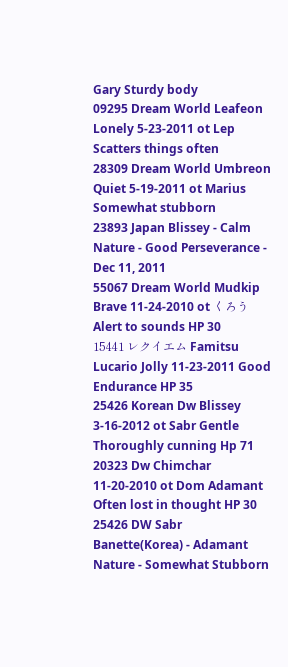Gary Sturdy body
09295 Dream World Leafeon Lonely 5-23-2011 ot Lep Scatters things often
28309 Dream World Umbreon Quiet 5-19-2011 ot Marius Somewhat stubborn
23893 Japan Blissey - Calm Nature - Good Perseverance - Dec 11, 2011
55067 Dream World Mudkip Brave 11-24-2010 ot くろう Alert to sounds HP 30
15441 レクイエム Famitsu Lucario Jolly 11-23-2011 Good Endurance HP 35
25426 Korean Dw Blissey 3-16-2012 ot Sabr Gentle Thoroughly cunning Hp 71
20323 Dw Chimchar 11-20-2010 ot Dom Adamant Often lost in thought HP 30
25426 DW Sabr Banette(Korea) - Adamant Nature - Somewhat Stubborn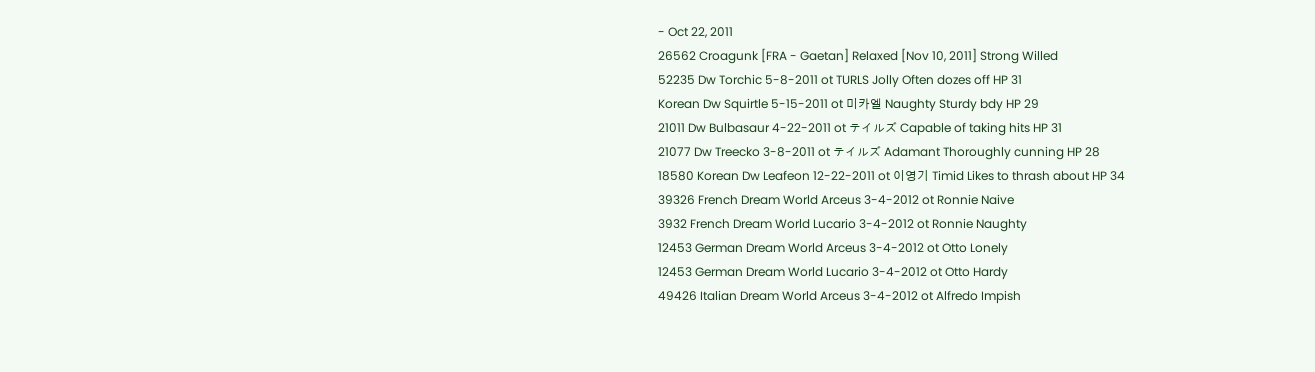- Oct 22, 2011
26562 Croagunk [FRA - Gaetan] Relaxed [Nov 10, 2011] Strong Willed
52235 Dw Torchic 5-8-2011 ot TURLS Jolly Often dozes off HP 31
Korean Dw Squirtle 5-15-2011 ot 미카엘 Naughty Sturdy bdy HP 29
21011 Dw Bulbasaur 4-22-2011 ot テイルズ Capable of taking hits HP 31
21077 Dw Treecko 3-8-2011 ot テイルズ Adamant Thoroughly cunning HP 28
18580 Korean Dw Leafeon 12-22-2011 ot 이영기 Timid Likes to thrash about HP 34
39326 French Dream World Arceus 3-4-2012 ot Ronnie Naive
3932 French Dream World Lucario 3-4-2012 ot Ronnie Naughty
12453 German Dream World Arceus 3-4-2012 ot Otto Lonely
12453 German Dream World Lucario 3-4-2012 ot Otto Hardy
49426 Italian Dream World Arceus 3-4-2012 ot Alfredo Impish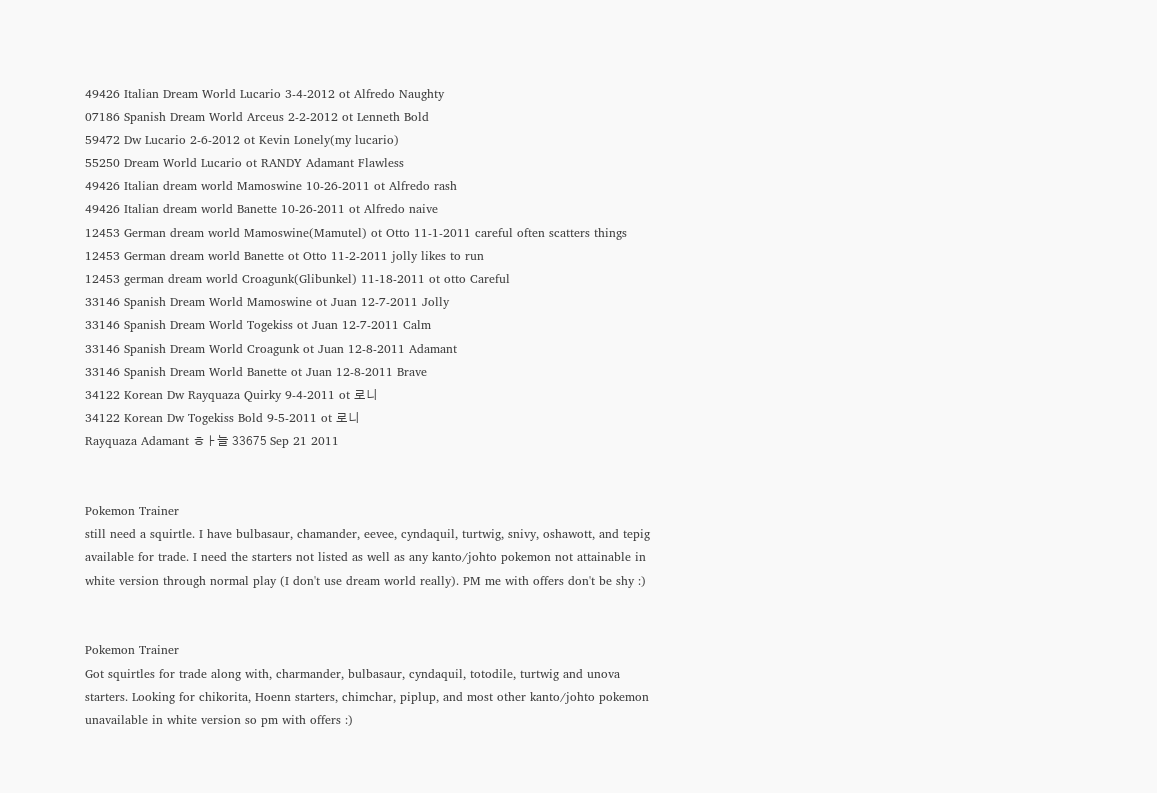49426 Italian Dream World Lucario 3-4-2012 ot Alfredo Naughty
07186 Spanish Dream World Arceus 2-2-2012 ot Lenneth Bold
59472 Dw Lucario 2-6-2012 ot Kevin Lonely(my lucario)
55250 Dream World Lucario ot RANDY Adamant Flawless
49426 Italian dream world Mamoswine 10-26-2011 ot Alfredo rash
49426 Italian dream world Banette 10-26-2011 ot Alfredo naive
12453 German dream world Mamoswine(Mamutel) ot Otto 11-1-2011 careful often scatters things
12453 German dream world Banette ot Otto 11-2-2011 jolly likes to run
12453 german dream world Croagunk(Glibunkel) 11-18-2011 ot otto Careful
33146 Spanish Dream World Mamoswine ot Juan 12-7-2011 Jolly
33146 Spanish Dream World Togekiss ot Juan 12-7-2011 Calm
33146 Spanish Dream World Croagunk ot Juan 12-8-2011 Adamant
33146 Spanish Dream World Banette ot Juan 12-8-2011 Brave
34122 Korean Dw Rayquaza Quirky 9-4-2011 ot 로니
34122 Korean Dw Togekiss Bold 9-5-2011 ot 로니
Rayquaza Adamant ㅎㅏ늘 33675 Sep 21 2011


Pokemon Trainer
still need a squirtle. I have bulbasaur, chamander, eevee, cyndaquil, turtwig, snivy, oshawott, and tepig available for trade. I need the starters not listed as well as any kanto/johto pokemon not attainable in white version through normal play (I don't use dream world really). PM me with offers don't be shy :)


Pokemon Trainer
Got squirtles for trade along with, charmander, bulbasaur, cyndaquil, totodile, turtwig and unova starters. Looking for chikorita, Hoenn starters, chimchar, piplup, and most other kanto/johto pokemon unavailable in white version so pm with offers :)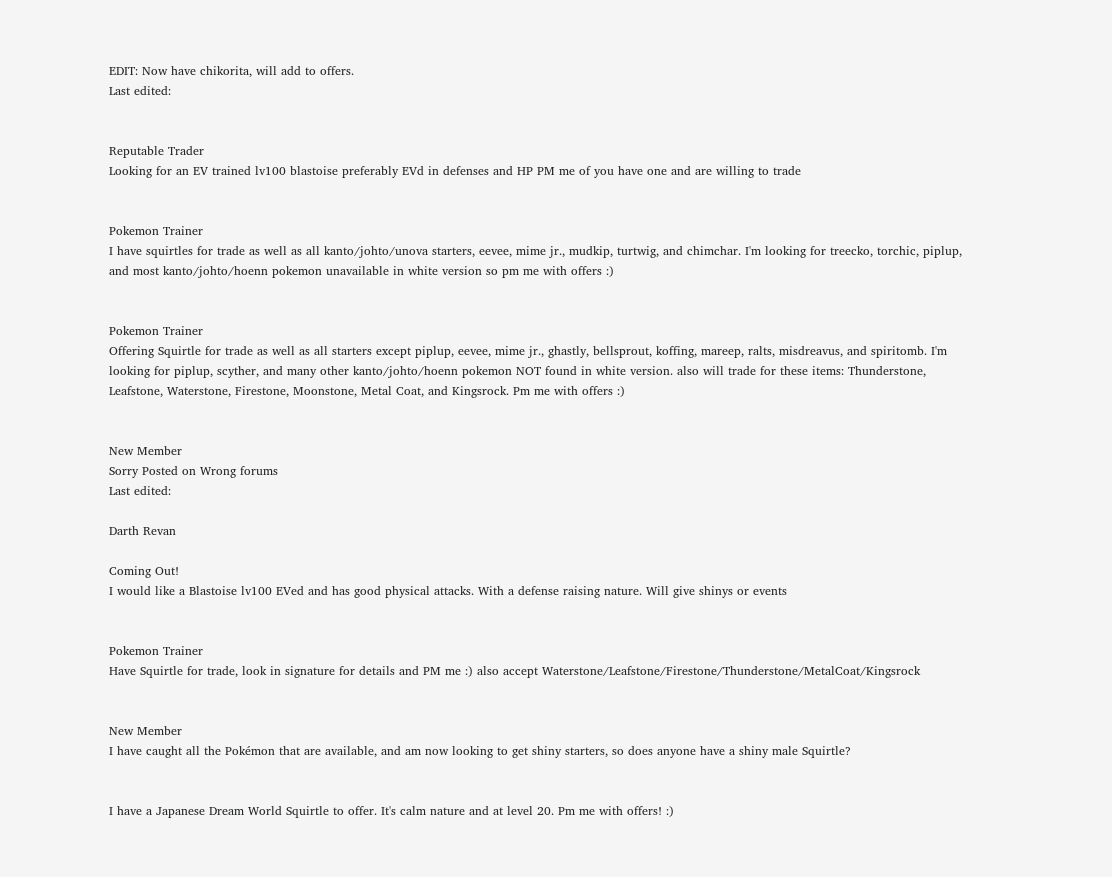EDIT: Now have chikorita, will add to offers.
Last edited:


Reputable Trader
Looking for an EV trained lv100 blastoise preferably EVd in defenses and HP PM me of you have one and are willing to trade


Pokemon Trainer
I have squirtles for trade as well as all kanto/johto/unova starters, eevee, mime jr., mudkip, turtwig, and chimchar. I'm looking for treecko, torchic, piplup, and most kanto/johto/hoenn pokemon unavailable in white version so pm me with offers :)


Pokemon Trainer
Offering Squirtle for trade as well as all starters except piplup, eevee, mime jr., ghastly, bellsprout, koffing, mareep, ralts, misdreavus, and spiritomb. I'm looking for piplup, scyther, and many other kanto/johto/hoenn pokemon NOT found in white version. also will trade for these items: Thunderstone, Leafstone, Waterstone, Firestone, Moonstone, Metal Coat, and Kingsrock. Pm me with offers :)


New Member
Sorry Posted on Wrong forums
Last edited:

Darth Revan

Coming Out!
I would like a Blastoise lv100 EVed and has good physical attacks. With a defense raising nature. Will give shinys or events


Pokemon Trainer
Have Squirtle for trade, look in signature for details and PM me :) also accept Waterstone/Leafstone/Firestone/Thunderstone/MetalCoat/Kingsrock


New Member
I have caught all the Pokémon that are available, and am now looking to get shiny starters, so does anyone have a shiny male Squirtle?


I have a Japanese Dream World Squirtle to offer. It's calm nature and at level 20. Pm me with offers! :)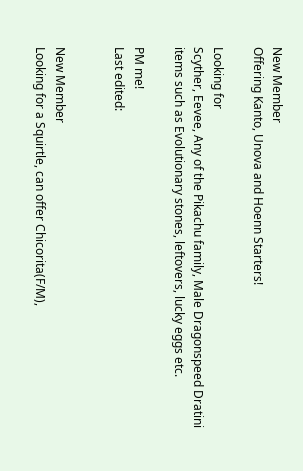New Member
Offering Kanto, Unova and Hoenn Starters!

Looking for
Scyther, Eevee, Any of the Pikachu family, Male Dragonspeed Dratini
items such as Evolutionary stones, leftovers, lucky eggs etc.

PM me!
Last edited:


New Member
Looking for a Squirtle, can offer Chicorita(F/M),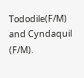Tododile(F/M) and Cyndaquil (F/M).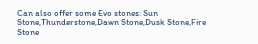Can also offer some Evo stones: Sun Stone,Thunderstone,Dawn Stone,Dusk Stone,Fire Stone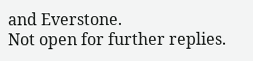and Everstone.
Not open for further replies.